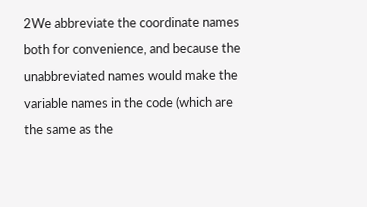2We abbreviate the coordinate names both for convenience, and because the unabbreviated names would make the variable names in the code (which are the same as the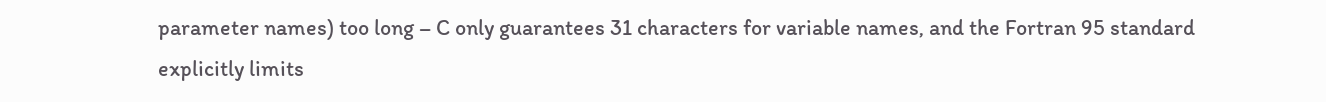parameter names) too long – C only guarantees 31 characters for variable names, and the Fortran 95 standard explicitly limits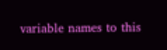variable names to this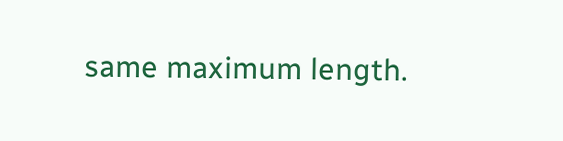same maximum length.